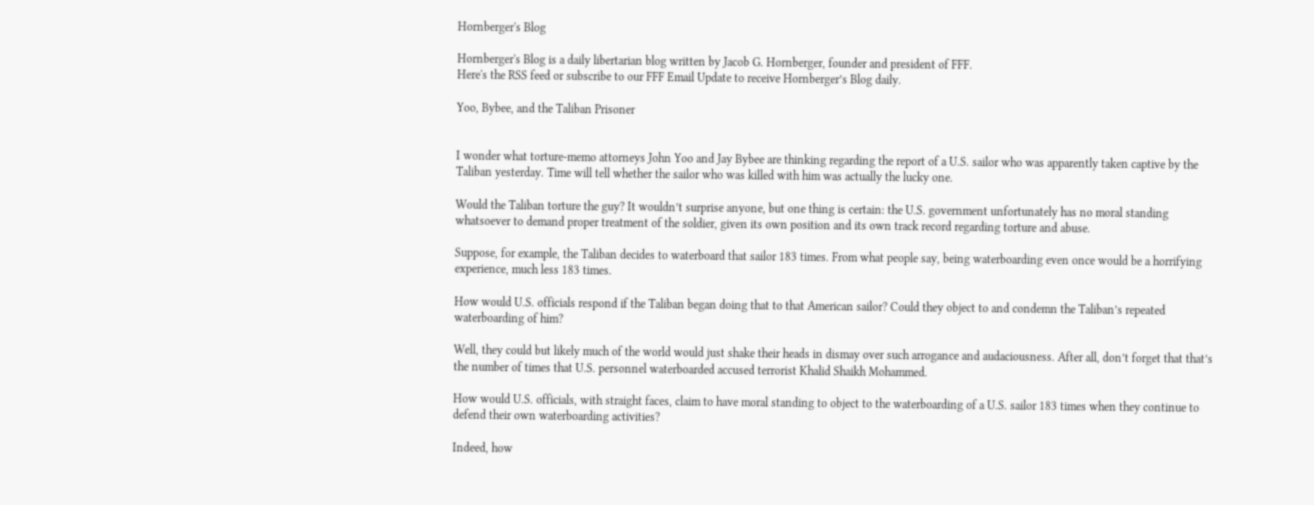Hornberger's Blog

Hornberger's Blog is a daily libertarian blog written by Jacob G. Hornberger, founder and president of FFF.
Here's the RSS feed or subscribe to our FFF Email Update to receive Hornberger’s Blog daily.

Yoo, Bybee, and the Taliban Prisoner


I wonder what torture-memo attorneys John Yoo and Jay Bybee are thinking regarding the report of a U.S. sailor who was apparently taken captive by the Taliban yesterday. Time will tell whether the sailor who was killed with him was actually the lucky one.

Would the Taliban torture the guy? It wouldn’t surprise anyone, but one thing is certain: the U.S. government unfortunately has no moral standing whatsoever to demand proper treatment of the soldier, given its own position and its own track record regarding torture and abuse.

Suppose, for example, the Taliban decides to waterboard that sailor 183 times. From what people say, being waterboarding even once would be a horrifying experience, much less 183 times.

How would U.S. officials respond if the Taliban began doing that to that American sailor? Could they object to and condemn the Taliban’s repeated waterboarding of him?

Well, they could but likely much of the world would just shake their heads in dismay over such arrogance and audaciousness. After all, don’t forget that that’s the number of times that U.S. personnel waterboarded accused terrorist Khalid Shaikh Mohammed.

How would U.S. officials, with straight faces, claim to have moral standing to object to the waterboarding of a U.S. sailor 183 times when they continue to defend their own waterboarding activities?

Indeed, how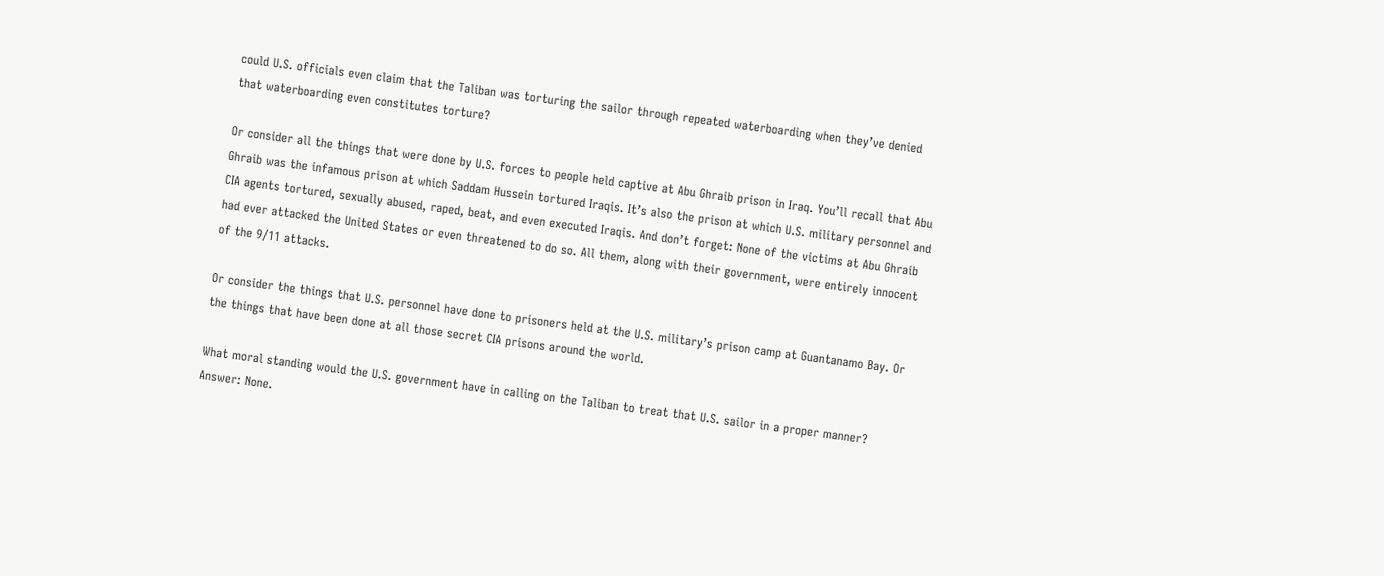could U.S. officials even claim that the Taliban was torturing the sailor through repeated waterboarding when they’ve denied that waterboarding even constitutes torture?

Or consider all the things that were done by U.S. forces to people held captive at Abu Ghraib prison in Iraq. You’ll recall that Abu Ghraib was the infamous prison at which Saddam Hussein tortured Iraqis. It’s also the prison at which U.S. military personnel and CIA agents tortured, sexually abused, raped, beat, and even executed Iraqis. And don’t forget: None of the victims at Abu Ghraib had ever attacked the United States or even threatened to do so. All them, along with their government, were entirely innocent of the 9/11 attacks.

Or consider the things that U.S. personnel have done to prisoners held at the U.S. military’s prison camp at Guantanamo Bay. Or the things that have been done at all those secret CIA prisons around the world.

What moral standing would the U.S. government have in calling on the Taliban to treat that U.S. sailor in a proper manner? Answer: None.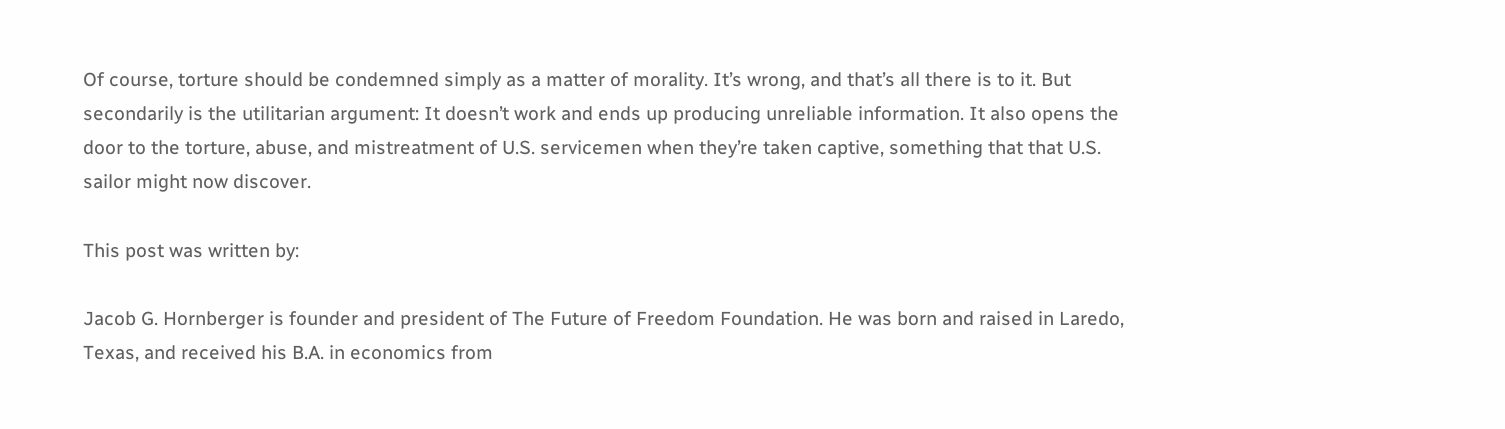Of course, torture should be condemned simply as a matter of morality. It’s wrong, and that’s all there is to it. But secondarily is the utilitarian argument: It doesn’t work and ends up producing unreliable information. It also opens the door to the torture, abuse, and mistreatment of U.S. servicemen when they’re taken captive, something that that U.S. sailor might now discover.

This post was written by:

Jacob G. Hornberger is founder and president of The Future of Freedom Foundation. He was born and raised in Laredo, Texas, and received his B.A. in economics from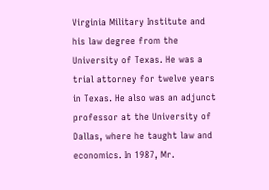Virginia Military Institute and his law degree from the University of Texas. He was a trial attorney for twelve years in Texas. He also was an adjunct professor at the University of Dallas, where he taught law and economics. In 1987, Mr.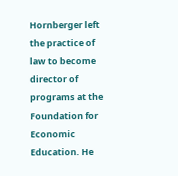Hornberger left the practice of law to become director of programs at the Foundation for Economic Education. He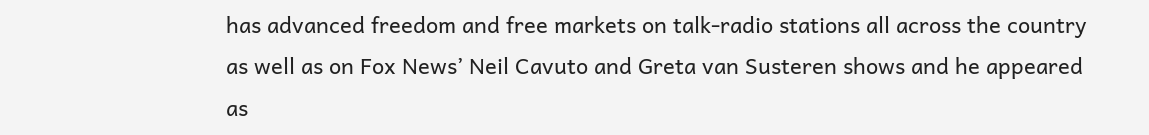has advanced freedom and free markets on talk-radio stations all across the country as well as on Fox News’ Neil Cavuto and Greta van Susteren shows and he appeared as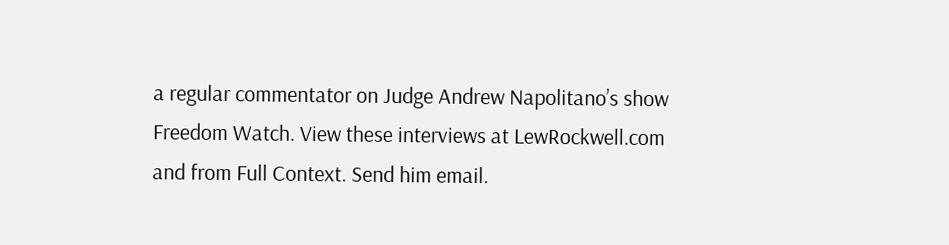a regular commentator on Judge Andrew Napolitano’s show Freedom Watch. View these interviews at LewRockwell.com and from Full Context. Send him email.